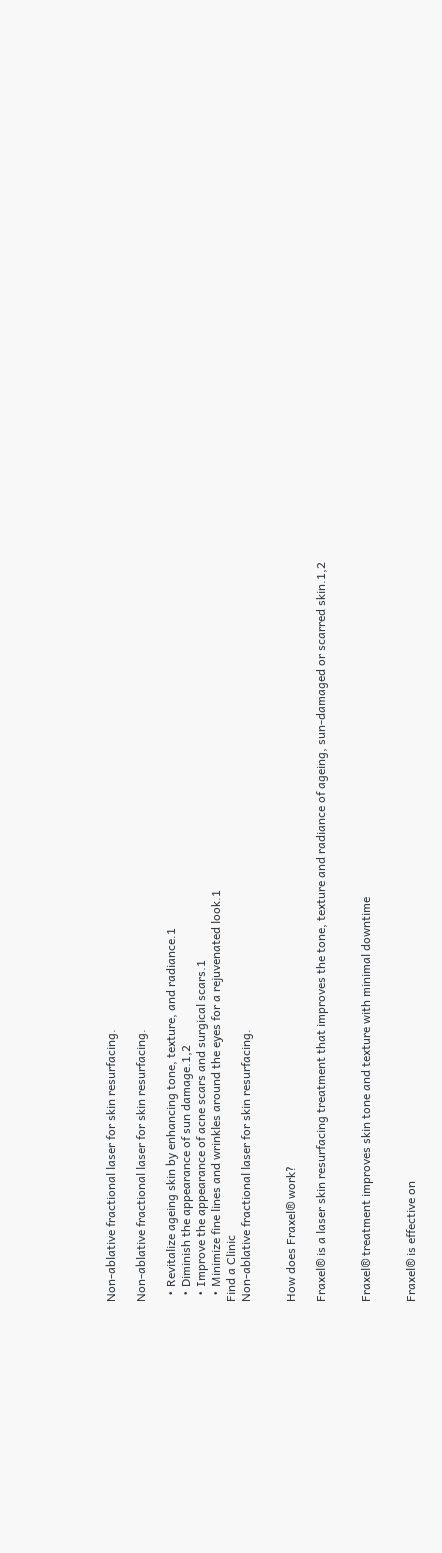Non-ablative fractional laser for skin resurfacing.

Non-ablative fractional laser for skin resurfacing.

  • Revitalize ageing skin by enhancing tone, texture, and radiance.1
  • Diminish the appearance of sun damage.1,2
  • Improve the appearance of acne scars and surgical scars.1
  • Minimize fine lines and wrinkles around the eyes for a rejuvenated look.1
Find a Clinic
Non-ablative fractional laser for skin resurfacing.


How does Fraxel® work?

Fraxel® is a laser skin resurfacing treatment that improves the tone, texture and radiance of ageing, sun-damaged or scarred skin.1,2


Fraxel® treatment improves skin tone and texture with minimal downtime


Fraxel® is effective on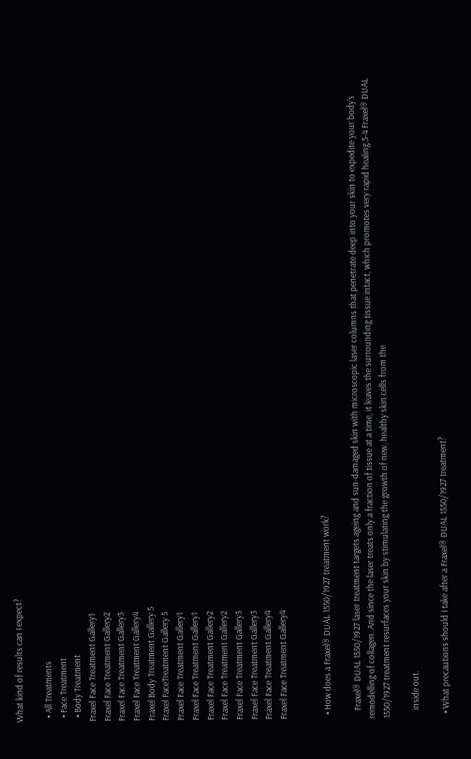What kind of results can I expect?

  • All Treatments
  • Face Treatment
  • Body Treatment
Fraxel Face Treatment Gallery1
Fraxel Face Treatment Gallery2
Fraxel Face Treatment Gallery3
Fraxel Face Treatment Gallery4
Fraxel Body Treatment Gallery 5
Fraxel FaceTreatment Gallery 5
Fraxel Face Treatment Gallery1
Fraxel Face Treatment Gallery1
Fraxel Face Treatment Gallery2
Fraxel Face Treatment Gallery2
Fraxel Face Treatment Gallery3
Fraxel Face Treatment Gallery3
Fraxel Face Treatment Gallery4
Fraxel Face Treatment Gallery4


  • How does a Fraxel® DUAL 1550/1927 treatment work?

    Fraxel® DUAL 1550/1927 laser treatment targets ageing and sun-damaged skin with microscopic laser columns that penetrate deep into your skin to expedite your body’s remodelling of collagen. And since the laser treats only a fraction of tissue at a time, it leaves the surrounding tissue intact, which promotes very rapid healing.3-4 Fraxel® DUAL 1550/1927 treatment resurfaces your skin by stimulating the growth of new, healthy skin cells from the

    inside out.

  • What precautions should I take after a Fraxel® DUAL 1550/1927 treatment?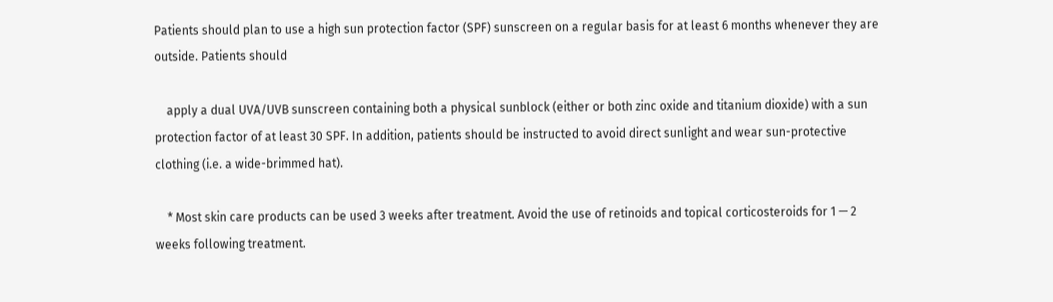Patients should plan to use a high sun protection factor (SPF) sunscreen on a regular basis for at least 6 months whenever they are outside. Patients should

    apply a dual UVA/UVB sunscreen containing both a physical sunblock (either or both zinc oxide and titanium dioxide) with a sun protection factor of at least 30 SPF. In addition, patients should be instructed to avoid direct sunlight and wear sun-protective clothing (i.e. a wide-brimmed hat).

    * Most skin care products can be used 3 weeks after treatment. Avoid the use of retinoids and topical corticosteroids for 1 — 2 weeks following treatment.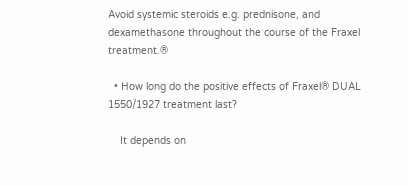Avoid systemic steroids e.g. prednisone, and dexamethasone throughout the course of the Fraxel treatment.®

  • How long do the positive effects of Fraxel® DUAL 1550/1927 treatment last?

    It depends on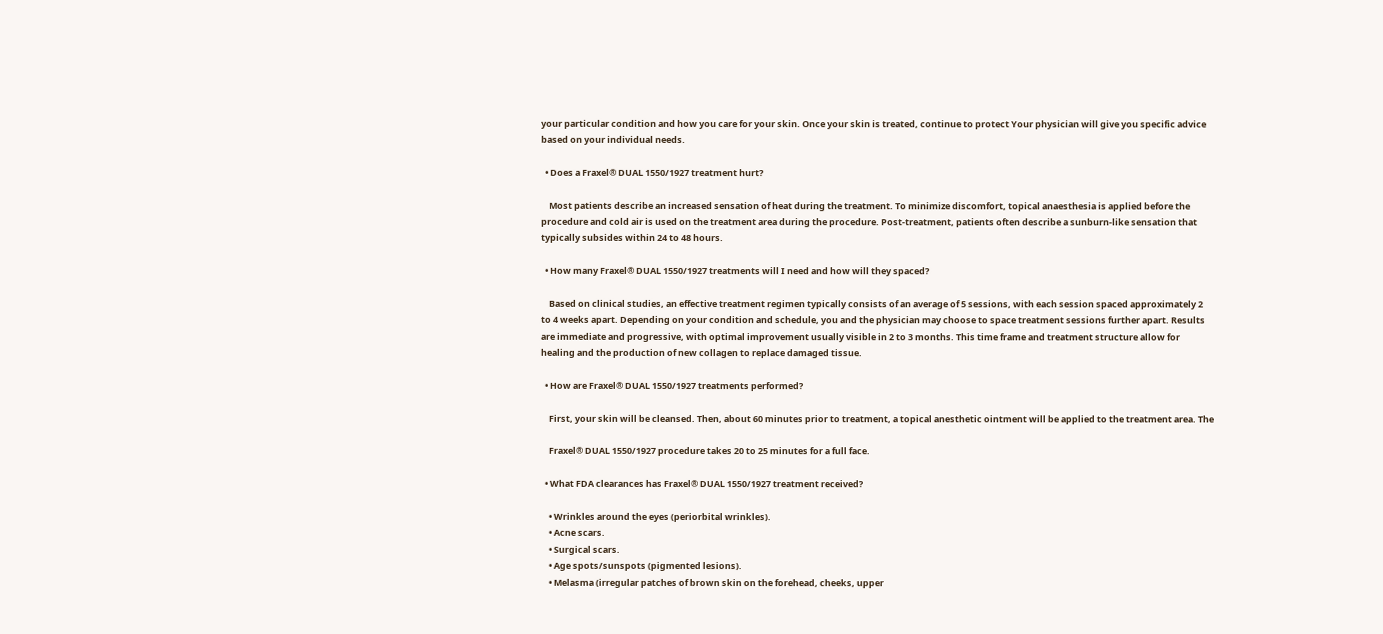your particular condition and how you care for your skin. Once your skin is treated, continue to protect Your physician will give you specific advice based on your individual needs.

  • Does a Fraxel® DUAL 1550/1927 treatment hurt?

    Most patients describe an increased sensation of heat during the treatment. To minimize discomfort, topical anaesthesia is applied before the procedure and cold air is used on the treatment area during the procedure. Post-treatment, patients often describe a sunburn-like sensation that typically subsides within 24 to 48 hours.

  • How many Fraxel® DUAL 1550/1927 treatments will I need and how will they spaced?

    Based on clinical studies, an effective treatment regimen typically consists of an average of 5 sessions, with each session spaced approximately 2 to 4 weeks apart. Depending on your condition and schedule, you and the physician may choose to space treatment sessions further apart. Results are immediate and progressive, with optimal improvement usually visible in 2 to 3 months. This time frame and treatment structure allow for healing and the production of new collagen to replace damaged tissue.

  • How are Fraxel® DUAL 1550/1927 treatments performed?

    First, your skin will be cleansed. Then, about 60 minutes prior to treatment, a topical anesthetic ointment will be applied to the treatment area. The

    Fraxel® DUAL 1550/1927 procedure takes 20 to 25 minutes for a full face.

  • What FDA clearances has Fraxel® DUAL 1550/1927 treatment received?

    • Wrinkles around the eyes (periorbital wrinkles).
    • Acne scars.
    • Surgical scars.
    • Age spots/sunspots (pigmented lesions).
    • Melasma (irregular patches of brown skin on the forehead, cheeks, upper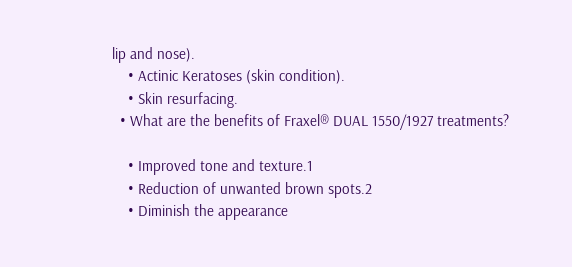lip and nose).
    • Actinic Keratoses (skin condition).
    • Skin resurfacing.
  • What are the benefits of Fraxel® DUAL 1550/1927 treatments?

    • Improved tone and texture.1
    • Reduction of unwanted brown spots.2
    • Diminish the appearance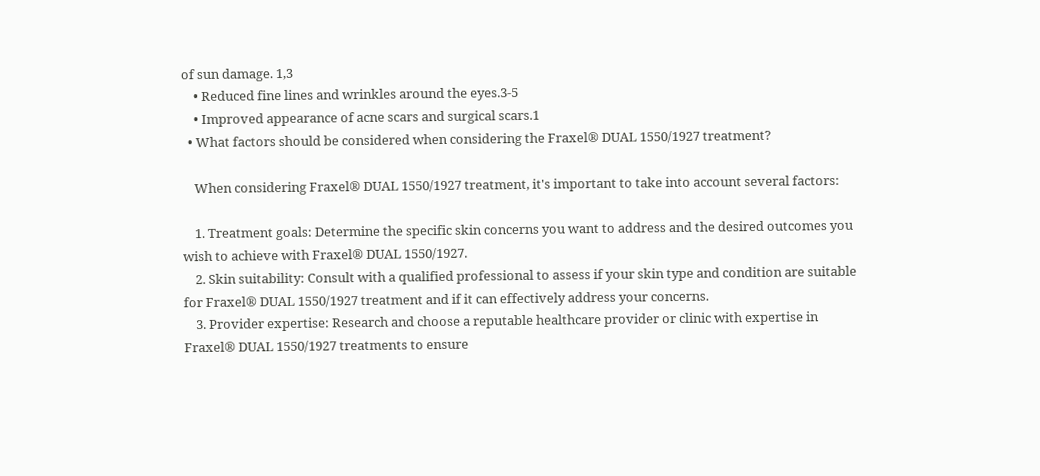of sun damage. 1,3
    • Reduced fine lines and wrinkles around the eyes.3-5
    • Improved appearance of acne scars and surgical scars.1
  • What factors should be considered when considering the Fraxel® DUAL 1550/1927 treatment?

    When considering Fraxel® DUAL 1550/1927 treatment, it's important to take into account several factors:

    1. Treatment goals: Determine the specific skin concerns you want to address and the desired outcomes you wish to achieve with Fraxel® DUAL 1550/1927.
    2. Skin suitability: Consult with a qualified professional to assess if your skin type and condition are suitable for Fraxel® DUAL 1550/1927 treatment and if it can effectively address your concerns.
    3. Provider expertise: Research and choose a reputable healthcare provider or clinic with expertise in Fraxel® DUAL 1550/1927 treatments to ensure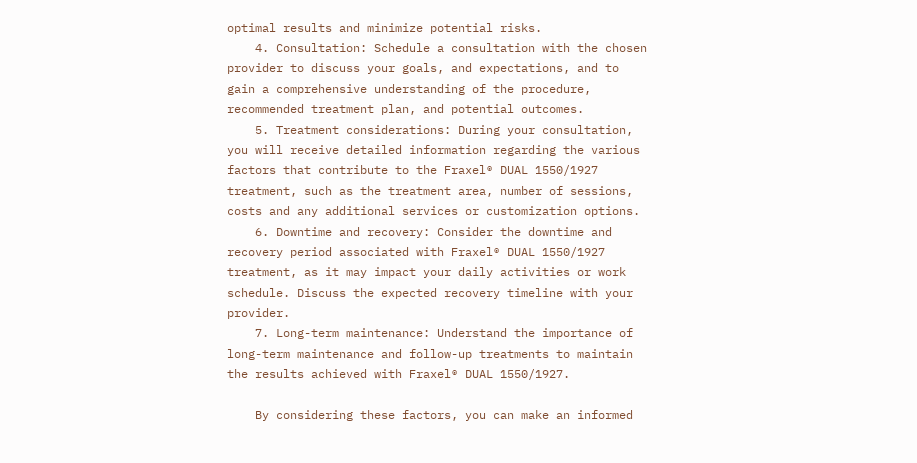optimal results and minimize potential risks.
    4. Consultation: Schedule a consultation with the chosen provider to discuss your goals, and expectations, and to gain a comprehensive understanding of the procedure, recommended treatment plan, and potential outcomes.
    5. Treatment considerations: During your consultation, you will receive detailed information regarding the various factors that contribute to the Fraxel® DUAL 1550/1927 treatment, such as the treatment area, number of sessions, costs and any additional services or customization options.
    6. Downtime and recovery: Consider the downtime and recovery period associated with Fraxel® DUAL 1550/1927 treatment, as it may impact your daily activities or work schedule. Discuss the expected recovery timeline with your provider.
    7. Long-term maintenance: Understand the importance of long-term maintenance and follow-up treatments to maintain the results achieved with Fraxel® DUAL 1550/1927.

    By considering these factors, you can make an informed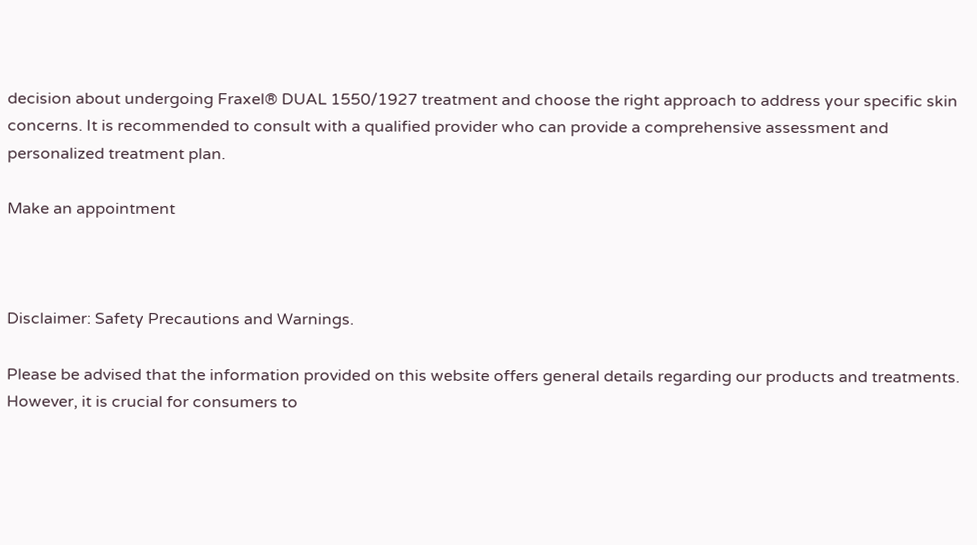decision about undergoing Fraxel® DUAL 1550/1927 treatment and choose the right approach to address your specific skin concerns. It is recommended to consult with a qualified provider who can provide a comprehensive assessment and personalized treatment plan.

Make an appointment



Disclaimer: Safety Precautions and Warnings.

Please be advised that the information provided on this website offers general details regarding our products and treatments. However, it is crucial for consumers to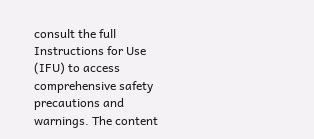consult the full Instructions for Use (IFU) to access comprehensive safety precautions and warnings. The content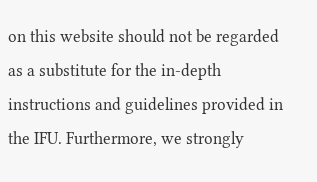on this website should not be regarded as a substitute for the in-depth instructions and guidelines provided in the IFU. Furthermore, we strongly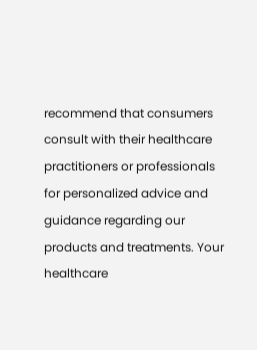recommend that consumers consult with their healthcare practitioners or professionals for personalized advice and guidance regarding our products and treatments. Your healthcare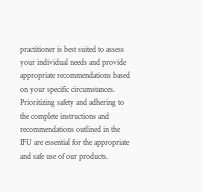practitioner is best suited to assess your individual needs and provide appropriate recommendations based on your specific circumstances. Prioritizing safety and adhering to the complete instructions and recommendations outlined in the IFU are essential for the appropriate and safe use of our products.